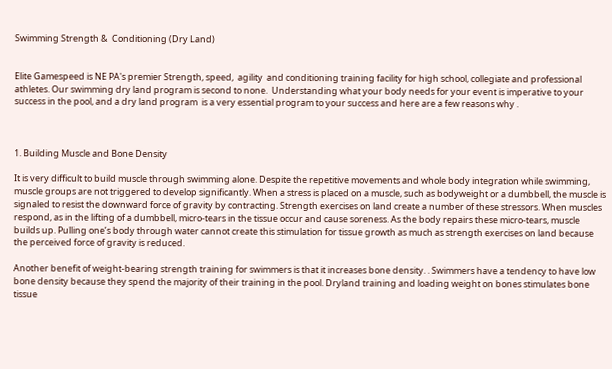Swimming Strength &  Conditioning (Dry Land)


Elite Gamespeed is NE PA's premier Strength, speed,  agility  and conditioning training facility for high school, collegiate and professional athletes. Our swimming dry land program is second to none.  Understanding what your body needs for your event is imperative to your success in the pool, and a dry land program  is a very essential program to your success and here are a few reasons why .



1. Building Muscle and Bone Density

It is very difficult to build muscle through swimming alone. Despite the repetitive movements and whole body integration while swimming, muscle groups are not triggered to develop significantly. When a stress is placed on a muscle, such as bodyweight or a dumbbell, the muscle is signaled to resist the downward force of gravity by contracting. Strength exercises on land create a number of these stressors. When muscles respond, as in the lifting of a dumbbell, micro-tears in the tissue occur and cause soreness. As the body repairs these micro-tears, muscle builds up. Pulling one’s body through water cannot create this stimulation for tissue growth as much as strength exercises on land because the perceived force of gravity is reduced.

Another benefit of weight-bearing strength training for swimmers is that it increases bone density. . Swimmers have a tendency to have low bone density because they spend the majority of their training in the pool. Dryland training and loading weight on bones stimulates bone tissue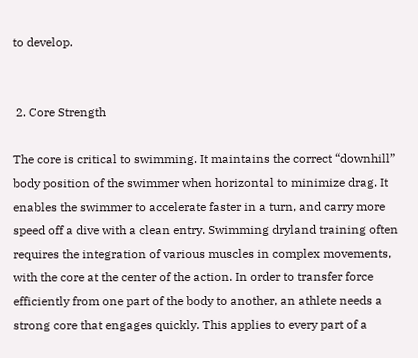to develop.


 2. Core Strength

The core is critical to swimming. It maintains the correct “downhill” body position of the swimmer when horizontal to minimize drag. It enables the swimmer to accelerate faster in a turn, and carry more speed off a dive with a clean entry. Swimming dryland training often requires the integration of various muscles in complex movements, with the core at the center of the action. In order to transfer force efficiently from one part of the body to another, an athlete needs a strong core that engages quickly. This applies to every part of a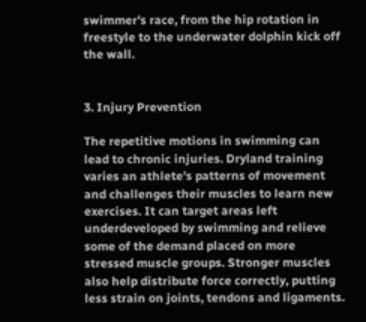swimmer's race, from the hip rotation in freestyle to the underwater dolphin kick off the wall.


3. Injury Prevention

The repetitive motions in swimming can lead to chronic injuries. Dryland training varies an athlete's patterns of movement and challenges their muscles to learn new exercises. It can target areas left underdeveloped by swimming and relieve some of the demand placed on more stressed muscle groups. Stronger muscles also help distribute force correctly, putting less strain on joints, tendons and ligaments.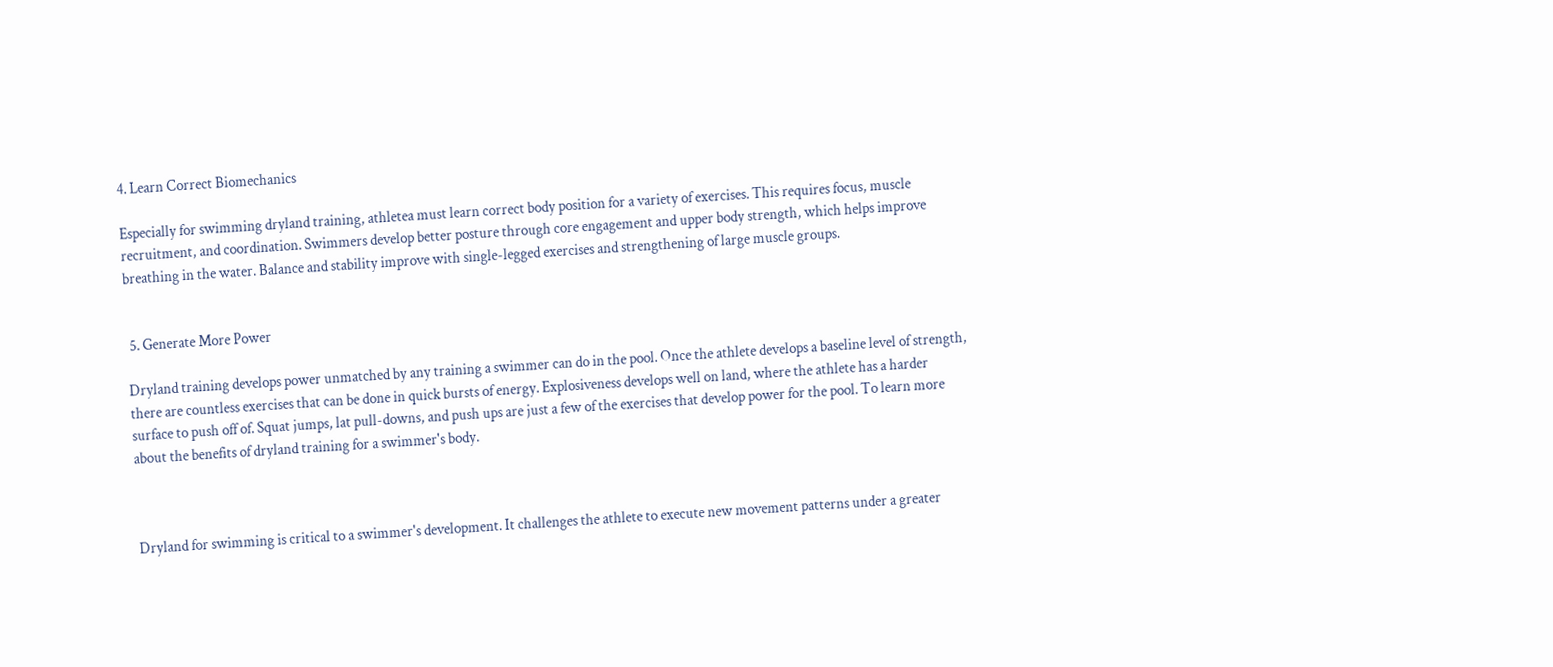4. Learn Correct Biomechanics

Especially for swimming dryland training, athletea must learn correct body position for a variety of exercises. This requires focus, muscle recruitment, and coordination. Swimmers develop better posture through core engagement and upper body strength, which helps improve breathing in the water. Balance and stability improve with single-legged exercises and strengthening of large muscle groups.


 5. Generate More Power

Dryland training develops power unmatched by any training a swimmer can do in the pool. Once the athlete develops a baseline level of strength, there are countless exercises that can be done in quick bursts of energy. Explosiveness develops well on land, where the athlete has a harder surface to push off of. Squat jumps, lat pull-downs, and push ups are just a few of the exercises that develop power for the pool. To learn more about the benefits of dryland training for a swimmer's body.



Dryland for swimming is critical to a swimmer's development. It challenges the athlete to execute new movement patterns under a greater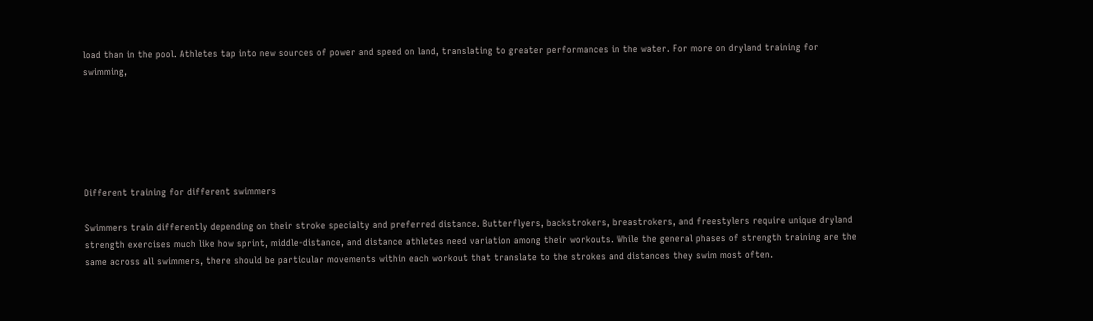load than in the pool. Athletes tap into new sources of power and speed on land, translating to greater performances in the water. For more on dryland training for swimming,






Different training for different swimmers

Swimmers train differently depending on their stroke specialty and preferred distance. Butterflyers, backstrokers, breastrokers, and freestylers require unique dryland strength exercises much like how sprint, middle-distance, and distance athletes need variation among their workouts. While the general phases of strength training are the same across all swimmers, there should be particular movements within each workout that translate to the strokes and distances they swim most often.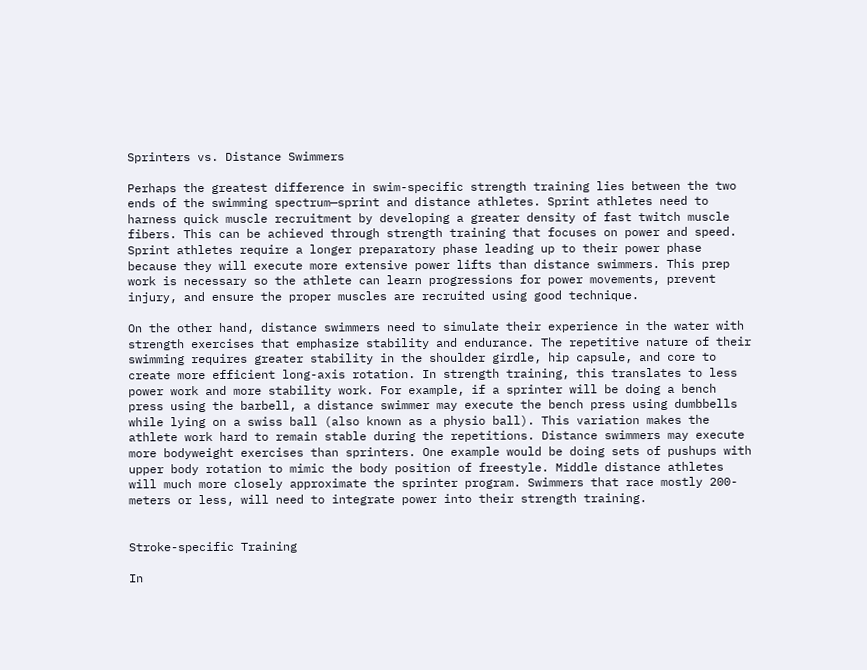Sprinters vs. Distance Swimmers

Perhaps the greatest difference in swim-specific strength training lies between the two ends of the swimming spectrum—sprint and distance athletes. Sprint athletes need to harness quick muscle recruitment by developing a greater density of fast twitch muscle fibers. This can be achieved through strength training that focuses on power and speed. Sprint athletes require a longer preparatory phase leading up to their power phase because they will execute more extensive power lifts than distance swimmers. This prep work is necessary so the athlete can learn progressions for power movements, prevent injury, and ensure the proper muscles are recruited using good technique.

On the other hand, distance swimmers need to simulate their experience in the water with strength exercises that emphasize stability and endurance. The repetitive nature of their swimming requires greater stability in the shoulder girdle, hip capsule, and core to create more efficient long-axis rotation. In strength training, this translates to less power work and more stability work. For example, if a sprinter will be doing a bench press using the barbell, a distance swimmer may execute the bench press using dumbbells while lying on a swiss ball (also known as a physio ball). This variation makes the athlete work hard to remain stable during the repetitions. Distance swimmers may execute more bodyweight exercises than sprinters. One example would be doing sets of pushups with upper body rotation to mimic the body position of freestyle. Middle distance athletes will much more closely approximate the sprinter program. Swimmers that race mostly 200-meters or less, will need to integrate power into their strength training.


Stroke-specific Training

In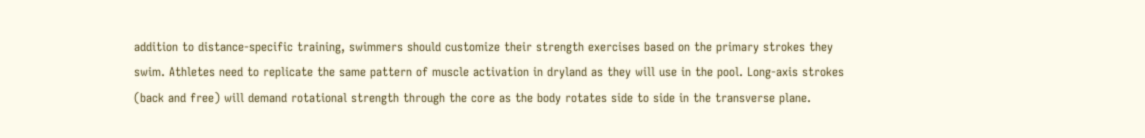addition to distance-specific training, swimmers should customize their strength exercises based on the primary strokes they swim. Athletes need to replicate the same pattern of muscle activation in dryland as they will use in the pool. Long-axis strokes (back and free) will demand rotational strength through the core as the body rotates side to side in the transverse plane.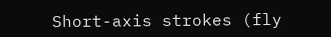Short-axis strokes (fly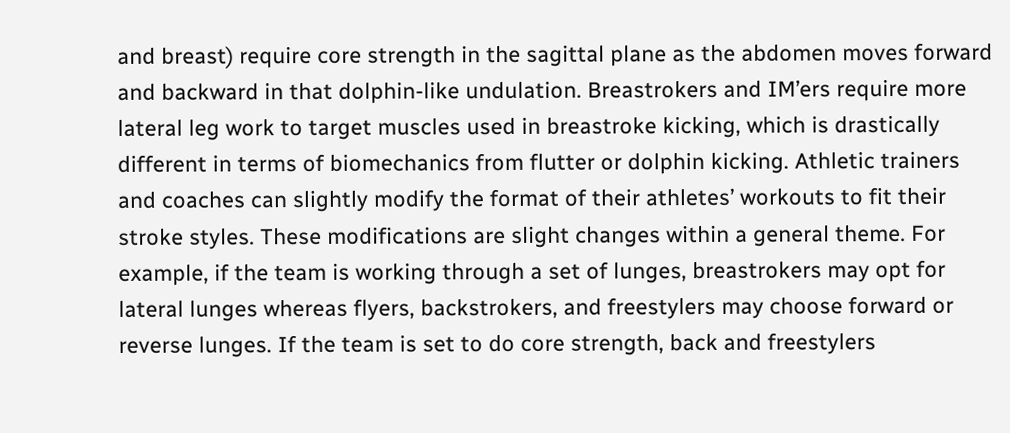and breast) require core strength in the sagittal plane as the abdomen moves forward and backward in that dolphin-like undulation. Breastrokers and IM’ers require more lateral leg work to target muscles used in breastroke kicking, which is drastically different in terms of biomechanics from flutter or dolphin kicking. Athletic trainers and coaches can slightly modify the format of their athletes’ workouts to fit their stroke styles. These modifications are slight changes within a general theme. For example, if the team is working through a set of lunges, breastrokers may opt for lateral lunges whereas flyers, backstrokers, and freestylers may choose forward or reverse lunges. If the team is set to do core strength, back and freestylers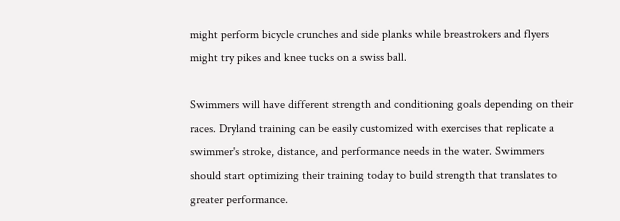might perform bicycle crunches and side planks while breastrokers and flyers might try pikes and knee tucks on a swiss ball.

Swimmers will have different strength and conditioning goals depending on their races. Dryland training can be easily customized with exercises that replicate a swimmer's stroke, distance, and performance needs in the water. Swimmers should start optimizing their training today to build strength that translates to greater performance.